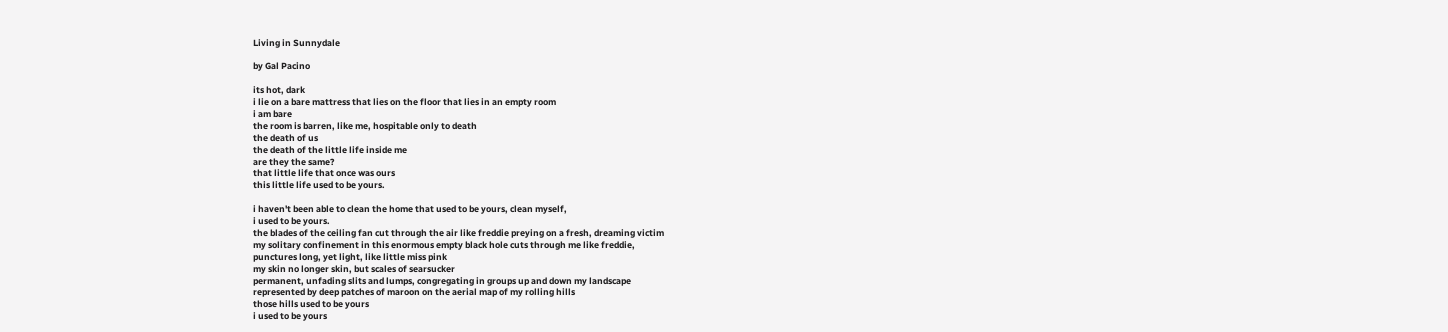Living in Sunnydale

by Gal Pacino

its hot, dark
i lie on a bare mattress that lies on the floor that lies in an empty room
i am bare
the room is barren, like me, hospitable only to death
the death of us
the death of the little life inside me
are they the same?
that little life that once was ours
this little life used to be yours.

i haven't been able to clean the home that used to be yours, clean myself,
i used to be yours.
the blades of the ceiling fan cut through the air like freddie preying on a fresh, dreaming victim
my solitary confinement in this enormous empty black hole cuts through me like freddie,
punctures long, yet light, like little miss pink
my skin no longer skin, but scales of searsucker
permanent, unfading slits and lumps, congregating in groups up and down my landscape
represented by deep patches of maroon on the aerial map of my rolling hills
those hills used to be yours
i used to be yours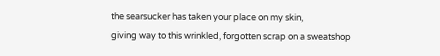the searsucker has taken your place on my skin,
giving way to this wrinkled, forgotten scrap on a sweatshop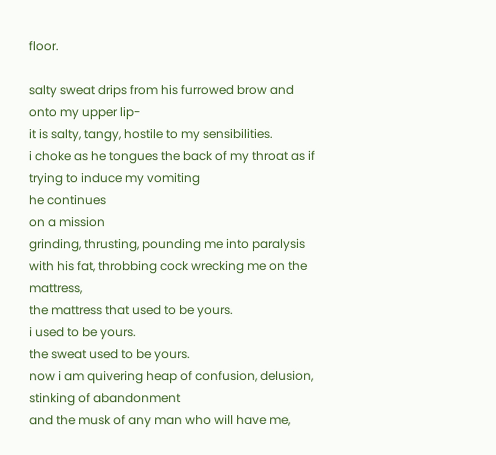floor.

salty sweat drips from his furrowed brow and onto my upper lip-
it is salty, tangy, hostile to my sensibilities.
i choke as he tongues the back of my throat as if trying to induce my vomiting
he continues
on a mission
grinding, thrusting, pounding me into paralysis with his fat, throbbing cock wrecking me on the mattress,
the mattress that used to be yours.
i used to be yours.
the sweat used to be yours.
now i am quivering heap of confusion, delusion, stinking of abandonment
and the musk of any man who will have me,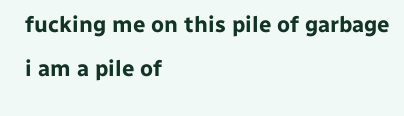fucking me on this pile of garbage
i am a pile of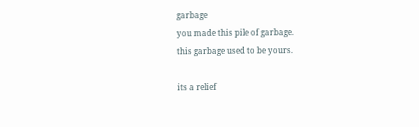garbage
you made this pile of garbage.
this garbage used to be yours.

its a relief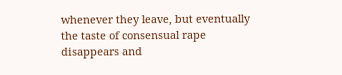whenever they leave, but eventually the taste of consensual rape disappears and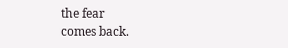the fear
comes back.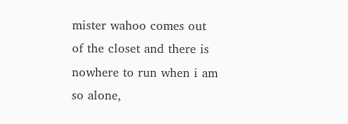mister wahoo comes out of the closet and there is nowhere to run when i am so alone,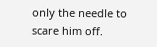only the needle to scare him off.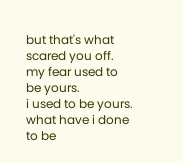but that's what scared you off.
my fear used to be yours.
i used to be yours.
what have i done to be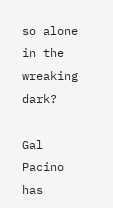so alone in the wreaking dark?

Gal Pacino has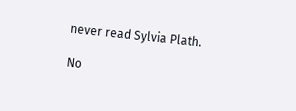never read Sylvia Plath.

No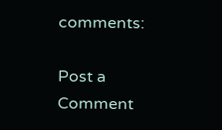comments:

Post a Comment